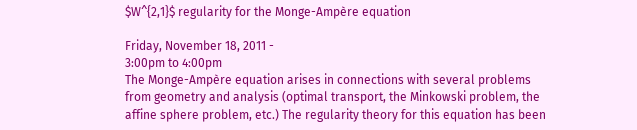$W^{2,1}$ regularity for the Monge-Ampère equation

Friday, November 18, 2011 -
3:00pm to 4:00pm
The Monge-Ampère equation arises in connections with several problems from geometry and analysis (optimal transport, the Minkowski problem, the affine sphere problem, etc.) The regularity theory for this equation has been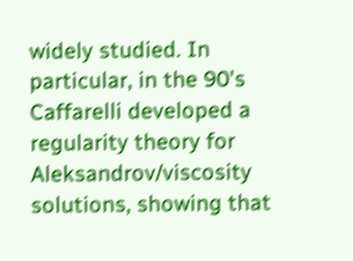widely studied. In particular, in the 90's Caffarelli developed a regularity theory for Aleksandrov/viscosity solutions, showing that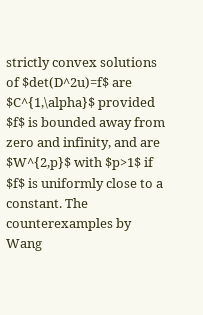strictly convex solutions of $det(D^2u)=f$ are $C^{1,\alpha}$ provided $f$ is bounded away from zero and infinity, and are $W^{2,p}$ with $p>1$ if $f$ is uniformly close to a constant. The counterexamples by Wang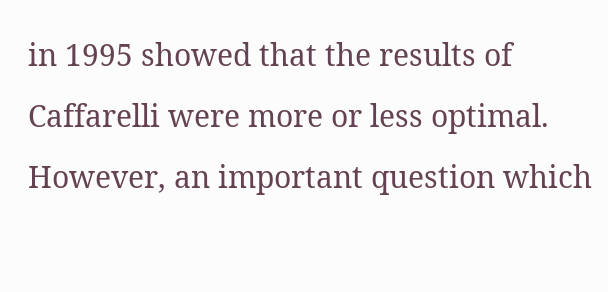in 1995 showed that the results of Caffarelli were more or less optimal. However, an important question which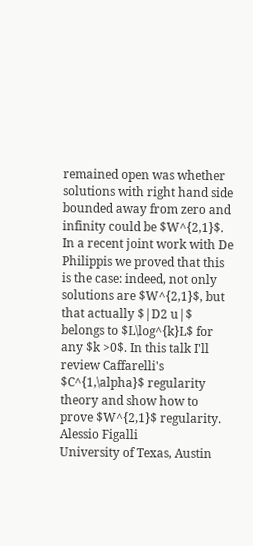remained open was whether solutions with right hand side bounded away from zero and infinity could be $W^{2,1}$. In a recent joint work with De Philippis we proved that this is the case: indeed, not only solutions are $W^{2,1}$, but that actually $|D2 u|$ belongs to $L\log^{k}L$ for any $k >0$. In this talk I'll review Caffarelli's $C^{1,\alpha}$ regularity theory and show how to prove $W^{2,1}$ regularity.
Alessio Figalli
University of Texas, Austin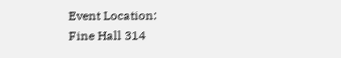Event Location:
Fine Hall 314